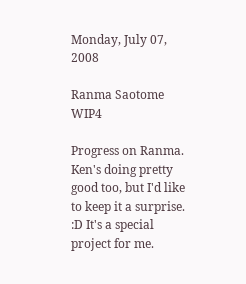Monday, July 07, 2008

Ranma Saotome WIP4

Progress on Ranma. Ken's doing pretty good too, but I'd like to keep it a surprise. :D It's a special project for me.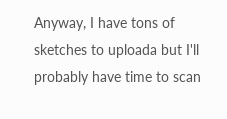Anyway, I have tons of sketches to uploada but I'll probably have time to scan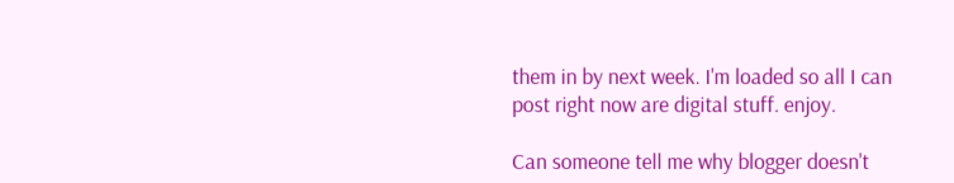them in by next week. I'm loaded so all I can post right now are digital stuff. enjoy.

Can someone tell me why blogger doesn't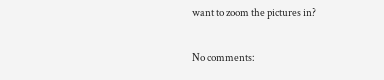want to zoom the pictures in?

No comments: